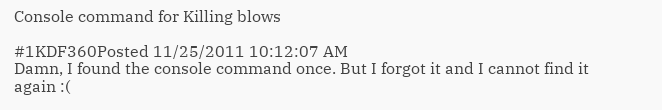Console command for Killing blows

#1KDF360Posted 11/25/2011 10:12:07 AM
Damn, I found the console command once. But I forgot it and I cannot find it again :(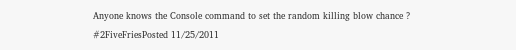Anyone knows the Console command to set the random killing blow chance ?
#2FiveFriesPosted 11/25/2011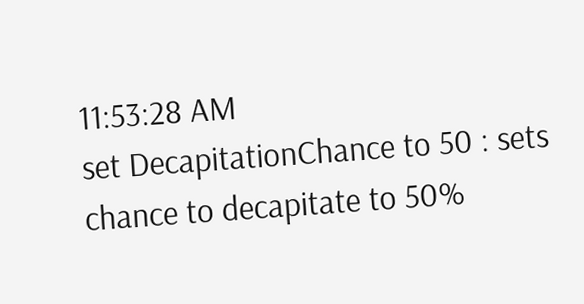11:53:28 AM
set DecapitationChance to 50 : sets chance to decapitate to 50%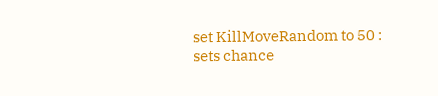set KillMoveRandom to 50 : sets chance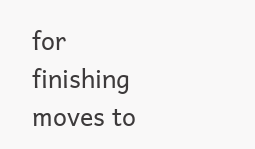for finishing moves to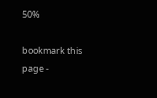50%

bookmark this page -